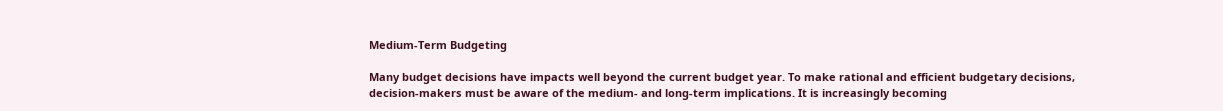Medium-Term Budgeting

Many budget decisions have impacts well beyond the current budget year. To make rational and efficient budgetary decisions, decision-makers must be aware of the medium- and long-term implications. It is increasingly becoming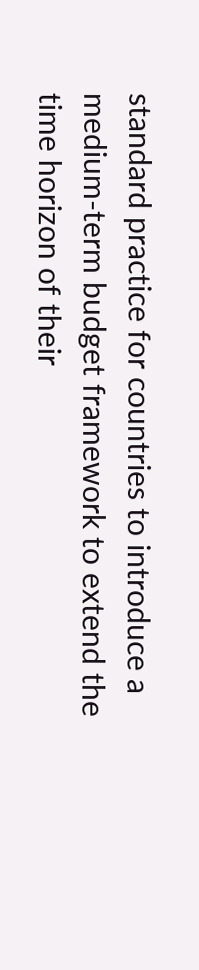standard practice for countries to introduce a medium-term budget framework to extend the time horizon of their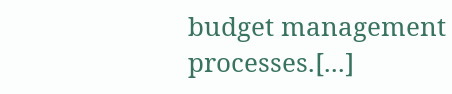budget management processes.[...]